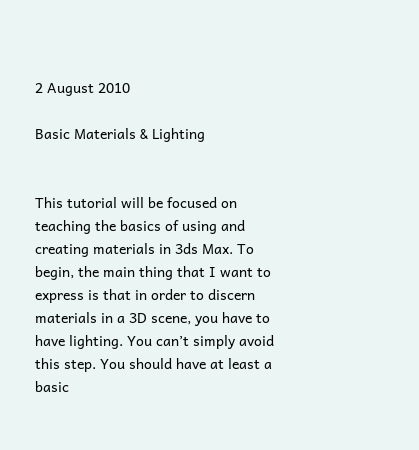2 August 2010

Basic Materials & Lighting


This tutorial will be focused on teaching the basics of using and creating materials in 3ds Max. To begin, the main thing that I want to express is that in order to discern materials in a 3D scene, you have to have lighting. You can’t simply avoid this step. You should have at least a basic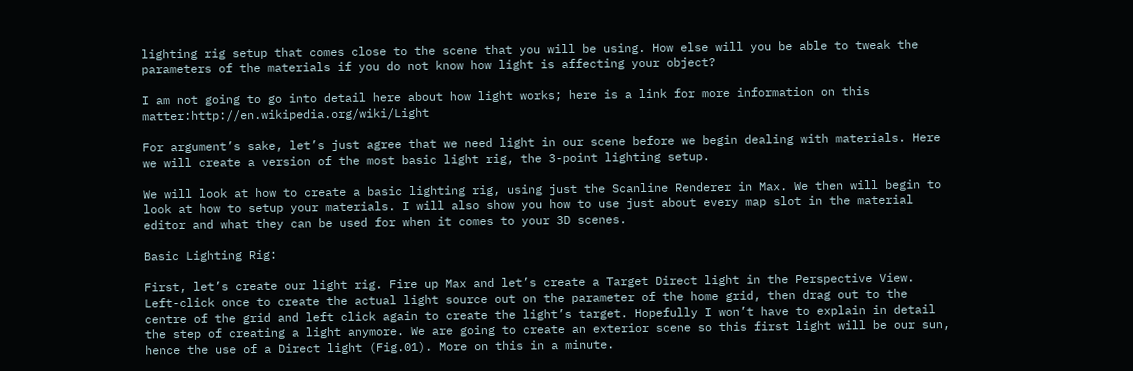lighting rig setup that comes close to the scene that you will be using. How else will you be able to tweak the parameters of the materials if you do not know how light is affecting your object?

I am not going to go into detail here about how light works; here is a link for more information on this matter:http://en.wikipedia.org/wiki/Light

For argument’s sake, let’s just agree that we need light in our scene before we begin dealing with materials. Here we will create a version of the most basic light rig, the 3-point lighting setup.

We will look at how to create a basic lighting rig, using just the Scanline Renderer in Max. We then will begin to look at how to setup your materials. I will also show you how to use just about every map slot in the material editor and what they can be used for when it comes to your 3D scenes.

Basic Lighting Rig:

First, let’s create our light rig. Fire up Max and let’s create a Target Direct light in the Perspective View. Left-click once to create the actual light source out on the parameter of the home grid, then drag out to the centre of the grid and left click again to create the light’s target. Hopefully I won’t have to explain in detail the step of creating a light anymore. We are going to create an exterior scene so this first light will be our sun, hence the use of a Direct light (Fig.01). More on this in a minute.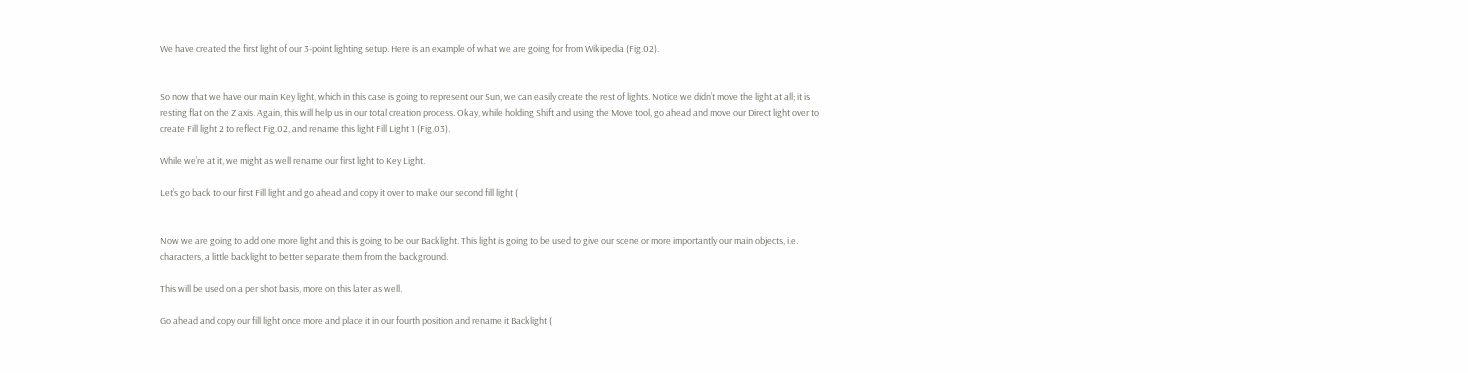We have created the first light of our 3-point lighting setup. Here is an example of what we are going for from Wikipedia (Fig.02).


So now that we have our main Key light, which in this case is going to represent our Sun, we can easily create the rest of lights. Notice we didn’t move the light at all; it is resting flat on the Z axis. Again, this will help us in our total creation process. Okay, while holding Shift and using the Move tool, go ahead and move our Direct light over to create Fill light 2 to reflect Fig.02, and rename this light Fill Light 1 (Fig.03).

While we’re at it, we might as well rename our first light to Key Light.

Let’s go back to our first Fill light and go ahead and copy it over to make our second fill light (


Now we are going to add one more light and this is going to be our Backlight. This light is going to be used to give our scene or more importantly our main objects, i.e. characters, a little backlight to better separate them from the background.

This will be used on a per shot basis, more on this later as well.

Go ahead and copy our fill light once more and place it in our fourth position and rename it Backlight (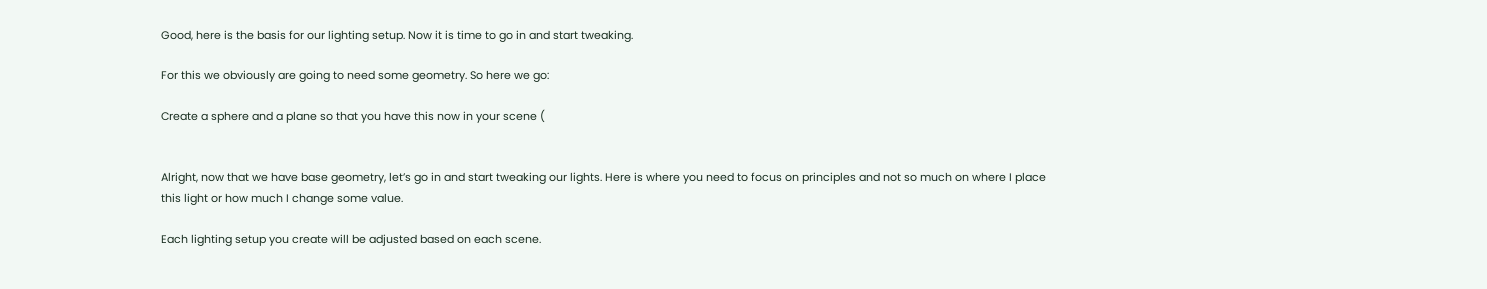Good, here is the basis for our lighting setup. Now it is time to go in and start tweaking.

For this we obviously are going to need some geometry. So here we go:

Create a sphere and a plane so that you have this now in your scene (


Alright, now that we have base geometry, let’s go in and start tweaking our lights. Here is where you need to focus on principles and not so much on where I place this light or how much I change some value.

Each lighting setup you create will be adjusted based on each scene.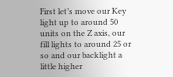First let’s move our Key light up to around 50 units on the Z axis, our fill lights to around 25 or so and our backlight a little higher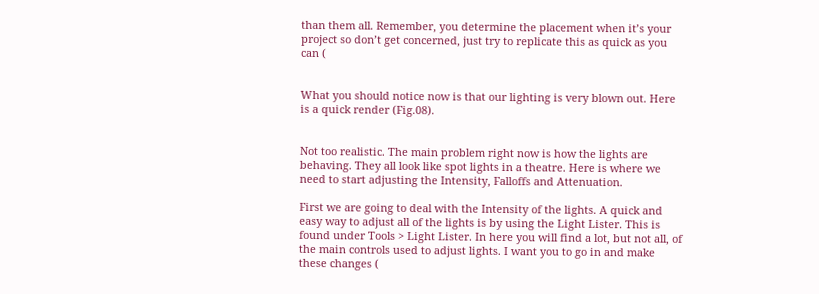than them all. Remember, you determine the placement when it’s your project so don’t get concerned, just try to replicate this as quick as you can (


What you should notice now is that our lighting is very blown out. Here is a quick render (Fig.08).


Not too realistic. The main problem right now is how the lights are behaving. They all look like spot lights in a theatre. Here is where we need to start adjusting the Intensity, Falloffs and Attenuation.

First we are going to deal with the Intensity of the lights. A quick and easy way to adjust all of the lights is by using the Light Lister. This is found under Tools > Light Lister. In here you will find a lot, but not all, of the main controls used to adjust lights. I want you to go in and make these changes (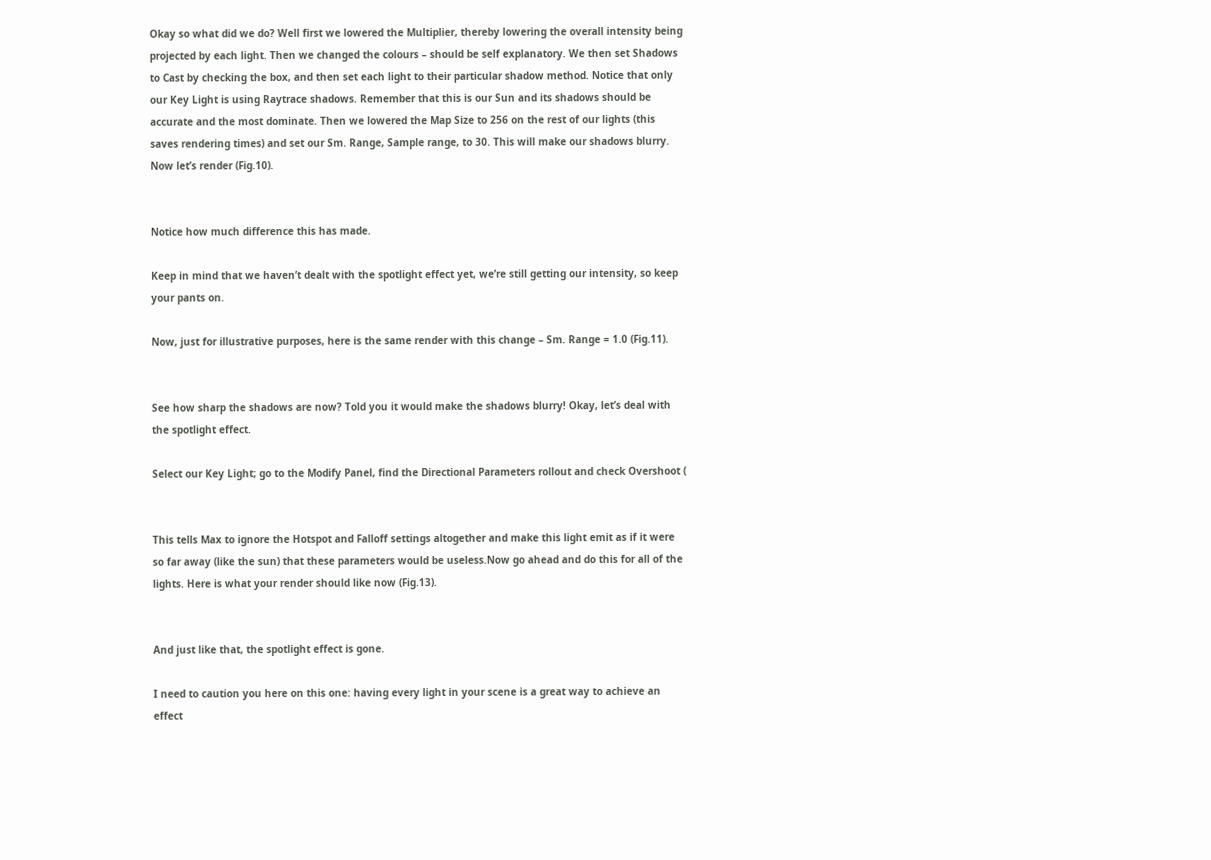Okay so what did we do? Well first we lowered the Multiplier, thereby lowering the overall intensity being projected by each light. Then we changed the colours – should be self explanatory. We then set Shadows to Cast by checking the box, and then set each light to their particular shadow method. Notice that only our Key Light is using Raytrace shadows. Remember that this is our Sun and its shadows should be accurate and the most dominate. Then we lowered the Map Size to 256 on the rest of our lights (this saves rendering times) and set our Sm. Range, Sample range, to 30. This will make our shadows blurry. Now let’s render (Fig.10).


Notice how much difference this has made.

Keep in mind that we haven’t dealt with the spotlight effect yet, we’re still getting our intensity, so keep your pants on.

Now, just for illustrative purposes, here is the same render with this change – Sm. Range = 1.0 (Fig.11).


See how sharp the shadows are now? Told you it would make the shadows blurry! Okay, let’s deal with the spotlight effect.

Select our Key Light; go to the Modify Panel, find the Directional Parameters rollout and check Overshoot (


This tells Max to ignore the Hotspot and Falloff settings altogether and make this light emit as if it were so far away (like the sun) that these parameters would be useless.Now go ahead and do this for all of the lights. Here is what your render should like now (Fig.13).


And just like that, the spotlight effect is gone.

I need to caution you here on this one: having every light in your scene is a great way to achieve an effect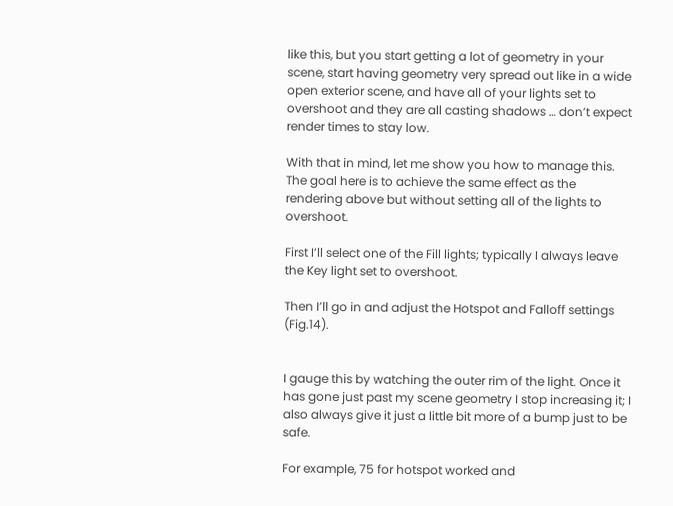like this, but you start getting a lot of geometry in your scene, start having geometry very spread out like in a wide open exterior scene, and have all of your lights set to overshoot and they are all casting shadows … don’t expect render times to stay low.

With that in mind, let me show you how to manage this. The goal here is to achieve the same effect as the rendering above but without setting all of the lights to overshoot.

First I’ll select one of the Fill lights; typically I always leave the Key light set to overshoot.

Then I’ll go in and adjust the Hotspot and Falloff settings (Fig.14).


I gauge this by watching the outer rim of the light. Once it has gone just past my scene geometry I stop increasing it; I also always give it just a little bit more of a bump just to be safe.

For example, 75 for hotspot worked and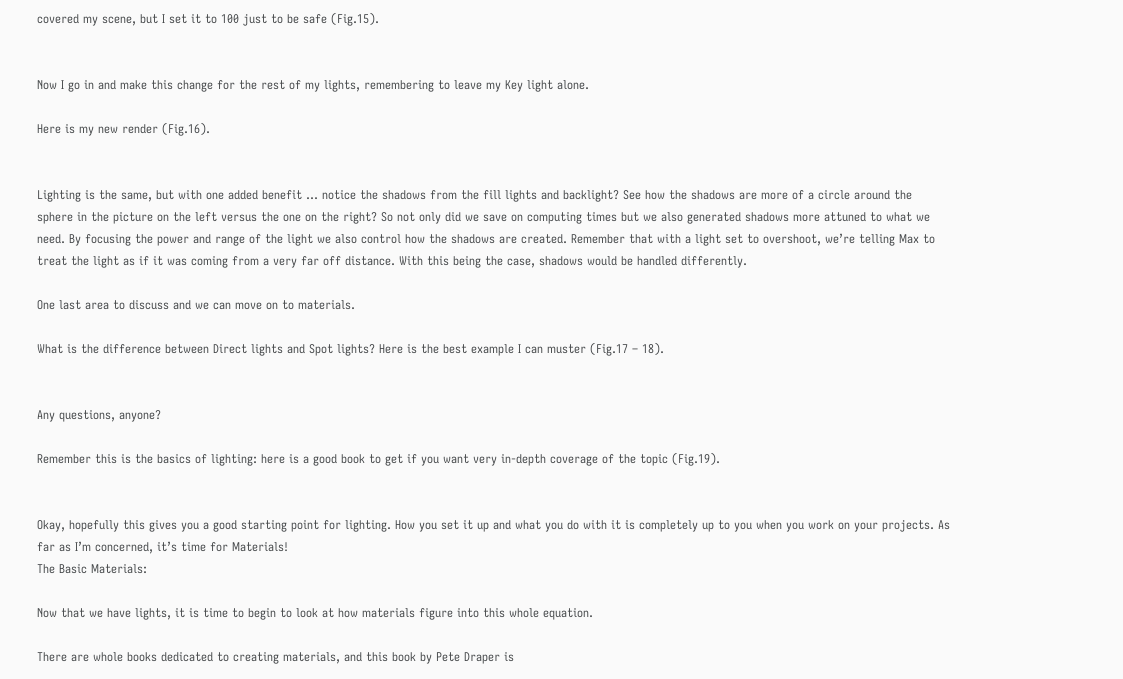covered my scene, but I set it to 100 just to be safe (Fig.15).


Now I go in and make this change for the rest of my lights, remembering to leave my Key light alone.

Here is my new render (Fig.16).


Lighting is the same, but with one added benefit … notice the shadows from the fill lights and backlight? See how the shadows are more of a circle around the sphere in the picture on the left versus the one on the right? So not only did we save on computing times but we also generated shadows more attuned to what we need. By focusing the power and range of the light we also control how the shadows are created. Remember that with a light set to overshoot, we’re telling Max to treat the light as if it was coming from a very far off distance. With this being the case, shadows would be handled differently.

One last area to discuss and we can move on to materials.

What is the difference between Direct lights and Spot lights? Here is the best example I can muster (Fig.17 – 18).


Any questions, anyone?

Remember this is the basics of lighting: here is a good book to get if you want very in-depth coverage of the topic (Fig.19).


Okay, hopefully this gives you a good starting point for lighting. How you set it up and what you do with it is completely up to you when you work on your projects. As far as I’m concerned, it’s time for Materials!
The Basic Materials:

Now that we have lights, it is time to begin to look at how materials figure into this whole equation.

There are whole books dedicated to creating materials, and this book by Pete Draper is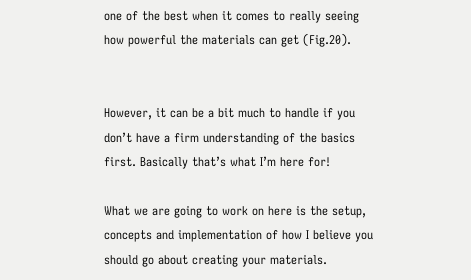one of the best when it comes to really seeing how powerful the materials can get (Fig.20).


However, it can be a bit much to handle if you don’t have a firm understanding of the basics first. Basically that’s what I’m here for!

What we are going to work on here is the setup, concepts and implementation of how I believe you should go about creating your materials.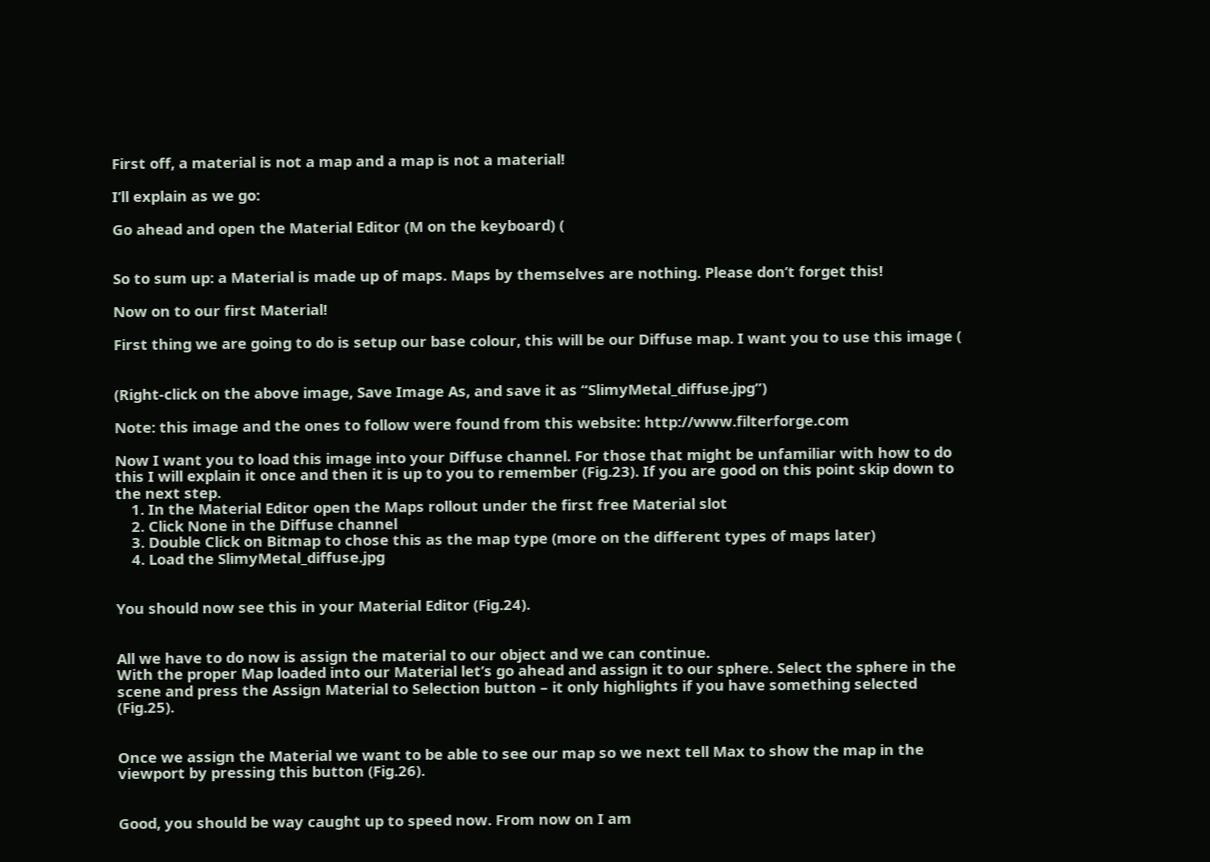First off, a material is not a map and a map is not a material!

I’ll explain as we go:

Go ahead and open the Material Editor (M on the keyboard) (


So to sum up: a Material is made up of maps. Maps by themselves are nothing. Please don’t forget this!

Now on to our first Material!

First thing we are going to do is setup our base colour, this will be our Diffuse map. I want you to use this image (


(Right-click on the above image, Save Image As, and save it as “SlimyMetal_diffuse.jpg”)

Note: this image and the ones to follow were found from this website: http://www.filterforge.com

Now I want you to load this image into your Diffuse channel. For those that might be unfamiliar with how to do this I will explain it once and then it is up to you to remember (Fig.23). If you are good on this point skip down to the next step.
    1. In the Material Editor open the Maps rollout under the first free Material slot
    2. Click None in the Diffuse channel
    3. Double Click on Bitmap to chose this as the map type (more on the different types of maps later)
    4. Load the SlimyMetal_diffuse.jpg


You should now see this in your Material Editor (Fig.24).


All we have to do now is assign the material to our object and we can continue.
With the proper Map loaded into our Material let’s go ahead and assign it to our sphere. Select the sphere in the scene and press the Assign Material to Selection button – it only highlights if you have something selected (Fig.25).


Once we assign the Material we want to be able to see our map so we next tell Max to show the map in the viewport by pressing this button (Fig.26).


Good, you should be way caught up to speed now. From now on I am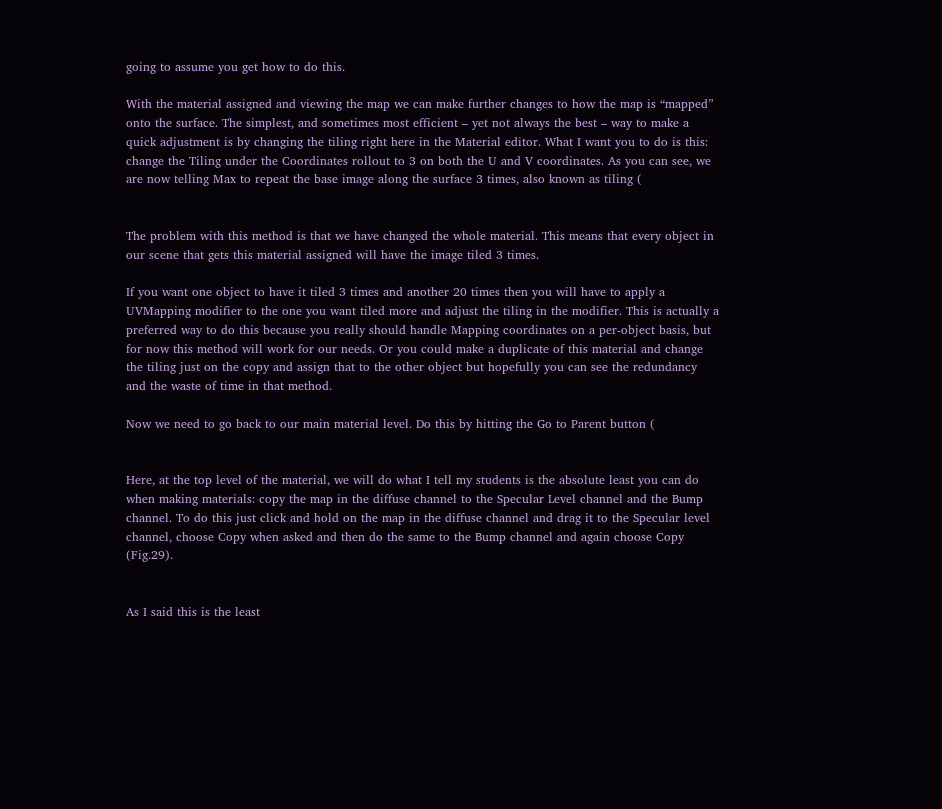going to assume you get how to do this.

With the material assigned and viewing the map we can make further changes to how the map is “mapped” onto the surface. The simplest, and sometimes most efficient – yet not always the best – way to make a quick adjustment is by changing the tiling right here in the Material editor. What I want you to do is this: change the Tiling under the Coordinates rollout to 3 on both the U and V coordinates. As you can see, we are now telling Max to repeat the base image along the surface 3 times, also known as tiling (


The problem with this method is that we have changed the whole material. This means that every object in our scene that gets this material assigned will have the image tiled 3 times.

If you want one object to have it tiled 3 times and another 20 times then you will have to apply a UVMapping modifier to the one you want tiled more and adjust the tiling in the modifier. This is actually a preferred way to do this because you really should handle Mapping coordinates on a per-object basis, but for now this method will work for our needs. Or you could make a duplicate of this material and change the tiling just on the copy and assign that to the other object but hopefully you can see the redundancy and the waste of time in that method.

Now we need to go back to our main material level. Do this by hitting the Go to Parent button (


Here, at the top level of the material, we will do what I tell my students is the absolute least you can do when making materials: copy the map in the diffuse channel to the Specular Level channel and the Bump channel. To do this just click and hold on the map in the diffuse channel and drag it to the Specular level channel, choose Copy when asked and then do the same to the Bump channel and again choose Copy (Fig.29).


As I said this is the least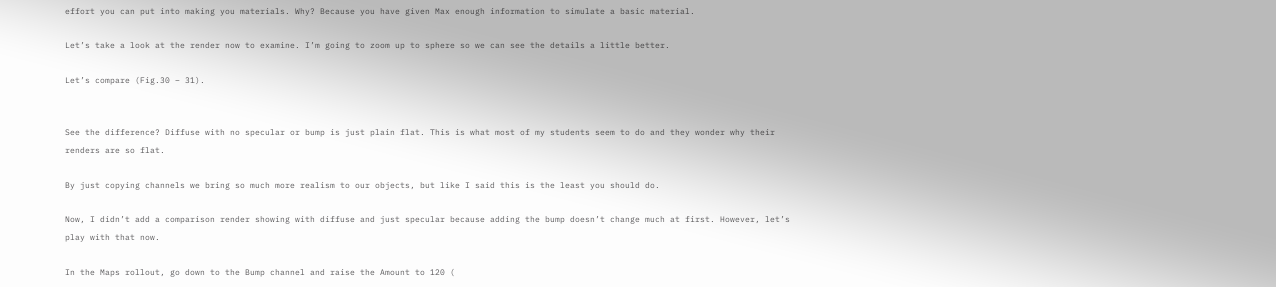effort you can put into making you materials. Why? Because you have given Max enough information to simulate a basic material.

Let’s take a look at the render now to examine. I’m going to zoom up to sphere so we can see the details a little better.

Let’s compare (Fig.30 – 31).


See the difference? Diffuse with no specular or bump is just plain flat. This is what most of my students seem to do and they wonder why their renders are so flat.

By just copying channels we bring so much more realism to our objects, but like I said this is the least you should do.

Now, I didn’t add a comparison render showing with diffuse and just specular because adding the bump doesn’t change much at first. However, let’s play with that now.

In the Maps rollout, go down to the Bump channel and raise the Amount to 120 (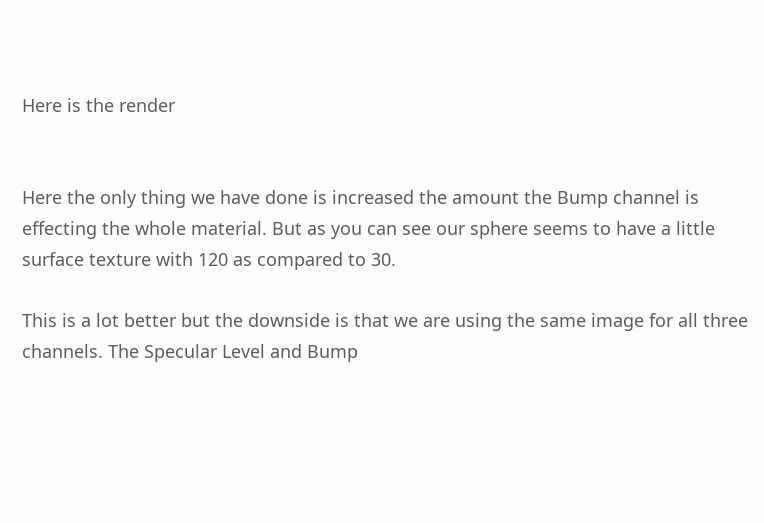Here is the render


Here the only thing we have done is increased the amount the Bump channel is effecting the whole material. But as you can see our sphere seems to have a little surface texture with 120 as compared to 30.

This is a lot better but the downside is that we are using the same image for all three channels. The Specular Level and Bump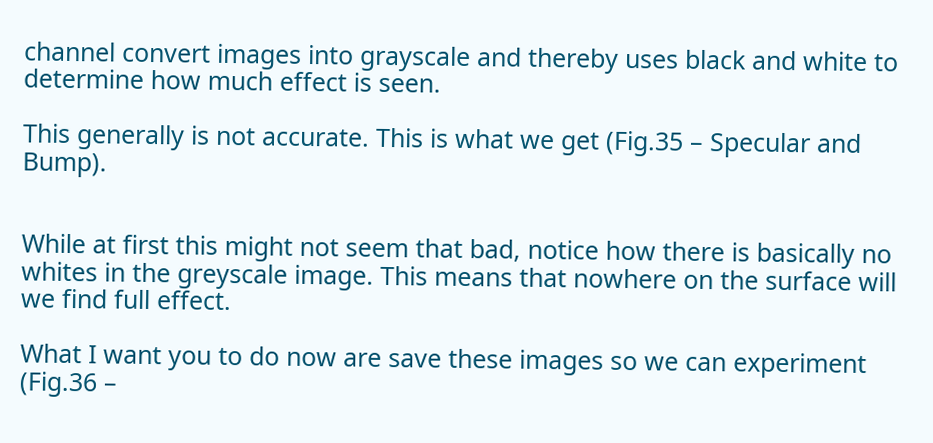channel convert images into grayscale and thereby uses black and white to determine how much effect is seen.

This generally is not accurate. This is what we get (Fig.35 – Specular and Bump).


While at first this might not seem that bad, notice how there is basically no whites in the greyscale image. This means that nowhere on the surface will we find full effect.

What I want you to do now are save these images so we can experiment (Fig.36 –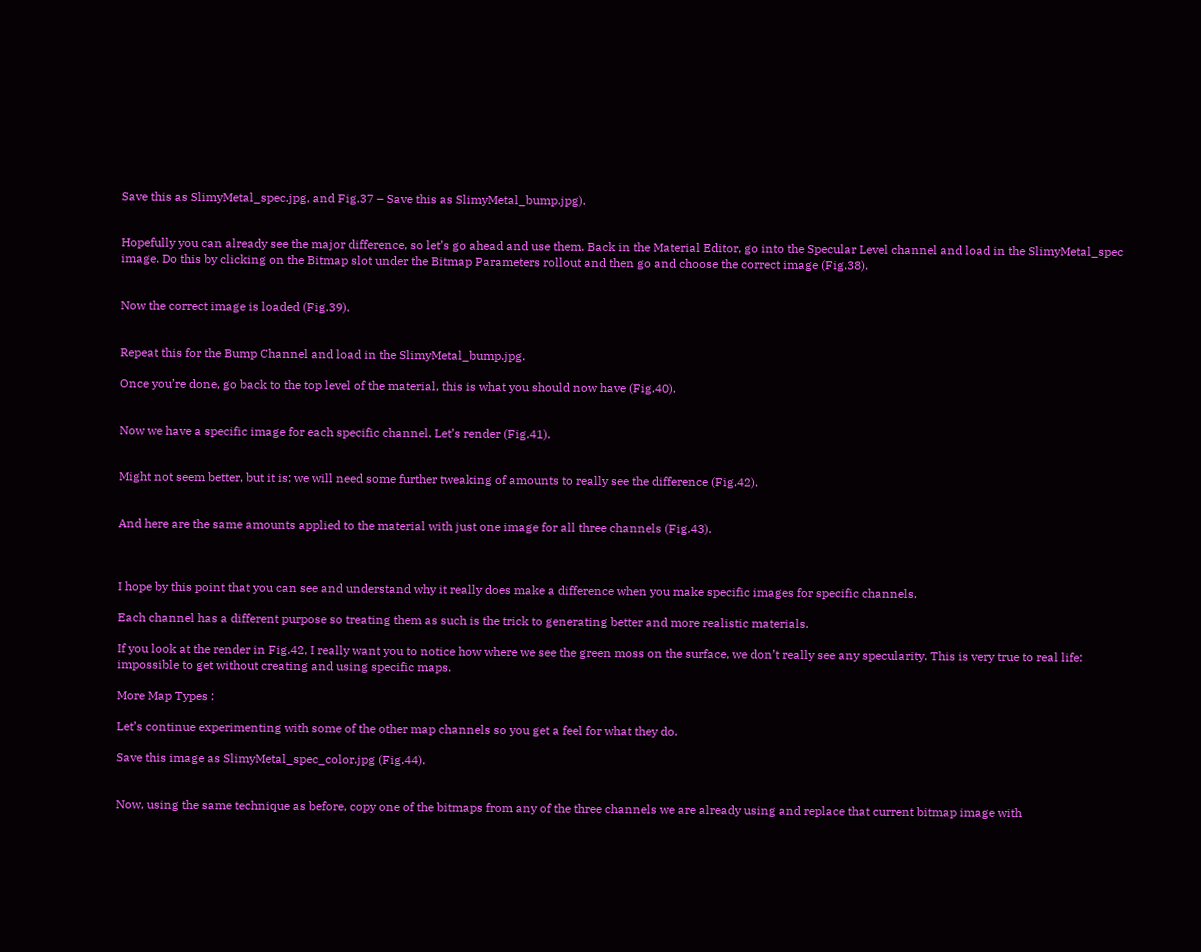Save this as SlimyMetal_spec.jpg, and Fig.37 – Save this as SlimyMetal_bump.jpg).


Hopefully you can already see the major difference, so let’s go ahead and use them. Back in the Material Editor, go into the Specular Level channel and load in the SlimyMetal_spec image. Do this by clicking on the Bitmap slot under the Bitmap Parameters rollout and then go and choose the correct image (Fig.38).


Now the correct image is loaded (Fig.39).


Repeat this for the Bump Channel and load in the SlimyMetal_bump.jpg.

Once you’re done, go back to the top level of the material, this is what you should now have (Fig.40).


Now we have a specific image for each specific channel. Let’s render (Fig.41).


Might not seem better, but it is; we will need some further tweaking of amounts to really see the difference (Fig.42).


And here are the same amounts applied to the material with just one image for all three channels (Fig.43).



I hope by this point that you can see and understand why it really does make a difference when you make specific images for specific channels.

Each channel has a different purpose so treating them as such is the trick to generating better and more realistic materials.

If you look at the render in Fig.42, I really want you to notice how where we see the green moss on the surface, we don’t really see any specularity. This is very true to real life: impossible to get without creating and using specific maps.

More Map Types :

Let’s continue experimenting with some of the other map channels so you get a feel for what they do.

Save this image as SlimyMetal_spec_color.jpg (Fig.44).


Now, using the same technique as before, copy one of the bitmaps from any of the three channels we are already using and replace that current bitmap image with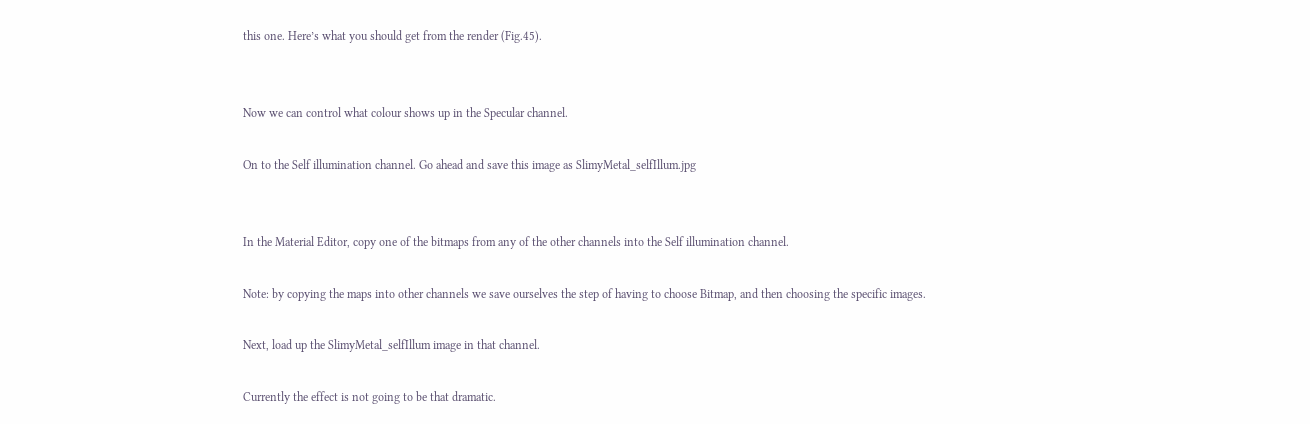this one. Here’s what you should get from the render (Fig.45).


Now we can control what colour shows up in the Specular channel.

On to the Self illumination channel. Go ahead and save this image as SlimyMetal_selfIllum.jpg


In the Material Editor, copy one of the bitmaps from any of the other channels into the Self illumination channel.

Note: by copying the maps into other channels we save ourselves the step of having to choose Bitmap, and then choosing the specific images.

Next, load up the SlimyMetal_selfIllum image in that channel.

Currently the effect is not going to be that dramatic.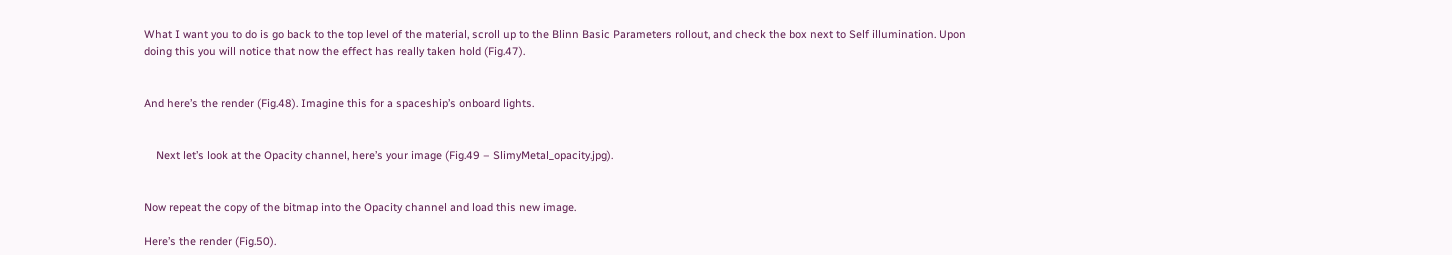What I want you to do is go back to the top level of the material, scroll up to the Blinn Basic Parameters rollout, and check the box next to Self illumination. Upon doing this you will notice that now the effect has really taken hold (Fig.47).


And here’s the render (Fig.48). Imagine this for a spaceship’s onboard lights.


    Next let’s look at the Opacity channel, here’s your image (Fig.49 – SlimyMetal_opacity.jpg).


Now repeat the copy of the bitmap into the Opacity channel and load this new image.

Here’s the render (Fig.50).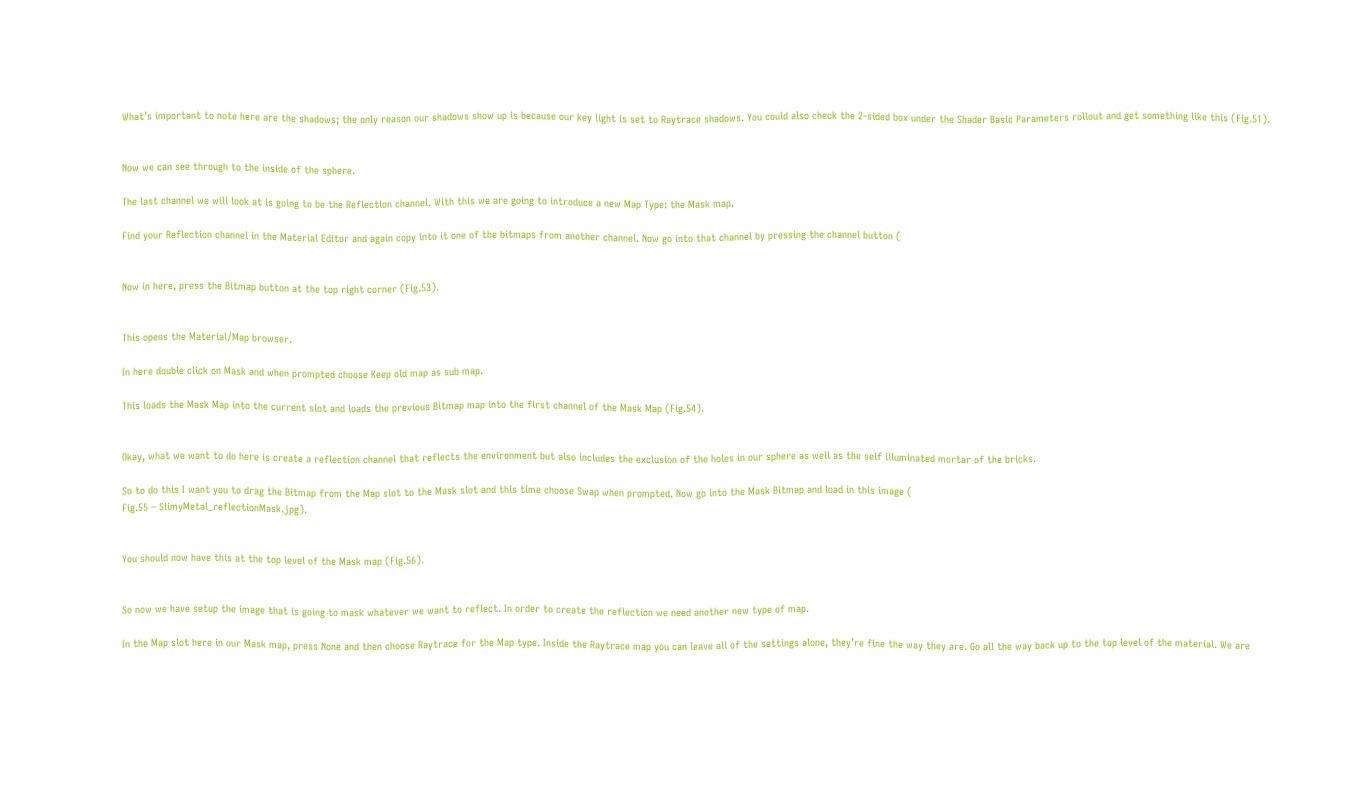What’s important to note here are the shadows; the only reason our shadows show up is because our key light is set to Raytrace shadows. You could also check the 2-sided box under the Shader Basic Parameters rollout and get something like this (Fig.51).


Now we can see through to the inside of the sphere.

The last channel we will look at is going to be the Reflection channel. With this we are going to introduce a new Map Type: the Mask map.

Find your Reflection channel in the Material Editor and again copy into it one of the bitmaps from another channel. Now go into that channel by pressing the channel button (


Now in here, press the Bitmap button at the top right corner (Fig.53).


This opens the Material/Map browser.

In here double click on Mask and when prompted choose Keep old map as sub map.

This loads the Mask Map into the current slot and loads the previous Bitmap map into the first channel of the Mask Map (Fig.54).


Okay, what we want to do here is create a reflection channel that reflects the environment but also includes the exclusion of the holes in our sphere as well as the self illuminated mortar of the bricks.

So to do this I want you to drag the Bitmap from the Map slot to the Mask slot and this time choose Swap when prompted. Now go into the Mask Bitmap and load in this image (
Fig.55 – SlimyMetal_reflectionMask.jpg).


You should now have this at the top level of the Mask map (Fig.56).


So now we have setup the image that is going to mask whatever we want to reflect. In order to create the reflection we need another new type of map.

In the Map slot here in our Mask map, press None and then choose Raytrace for the Map type. Inside the Raytrace map you can leave all of the settings alone, they’re fine the way they are. Go all the way back up to the top level of the material. We are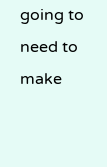going to need to make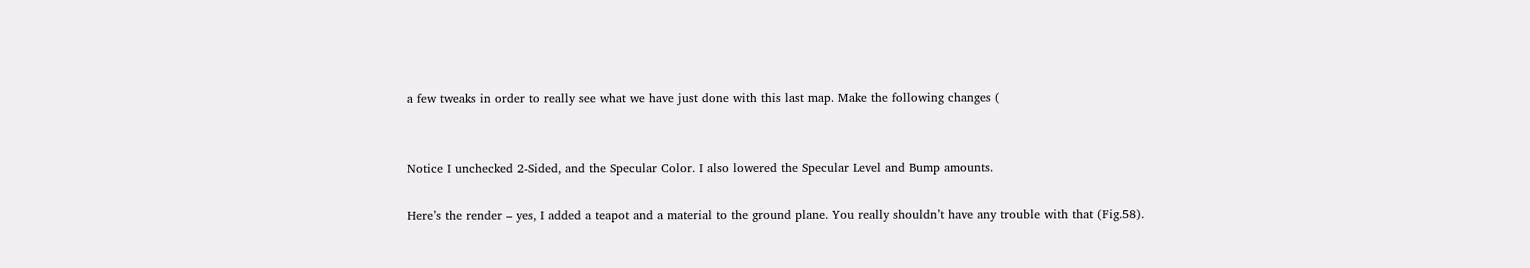a few tweaks in order to really see what we have just done with this last map. Make the following changes (


Notice I unchecked 2-Sided, and the Specular Color. I also lowered the Specular Level and Bump amounts.

Here’s the render – yes, I added a teapot and a material to the ground plane. You really shouldn’t have any trouble with that (Fig.58).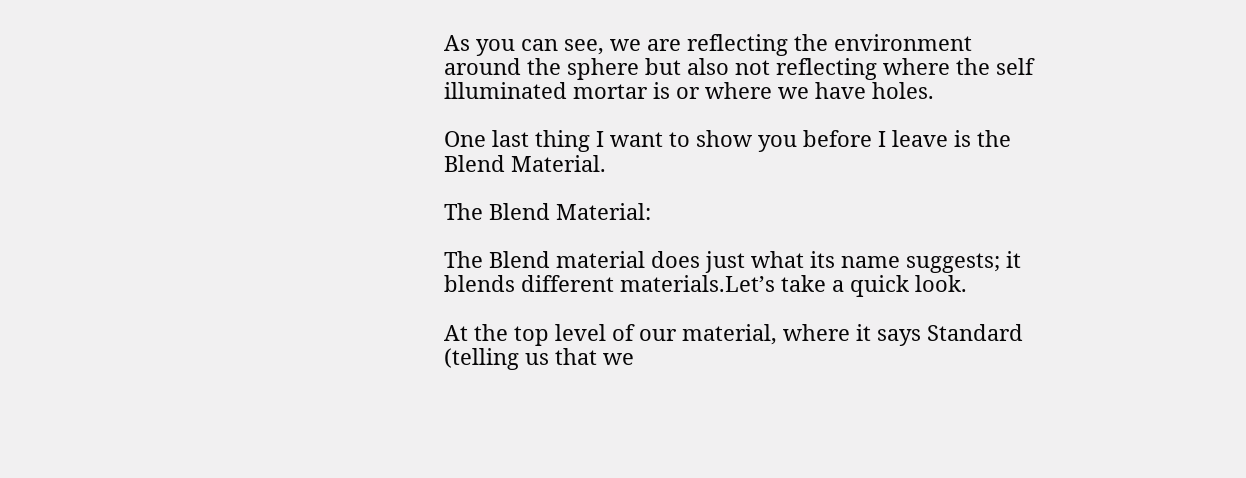As you can see, we are reflecting the environment around the sphere but also not reflecting where the self illuminated mortar is or where we have holes.

One last thing I want to show you before I leave is the Blend Material.

The Blend Material:

The Blend material does just what its name suggests; it blends different materials.Let’s take a quick look.

At the top level of our material, where it says Standard (telling us that we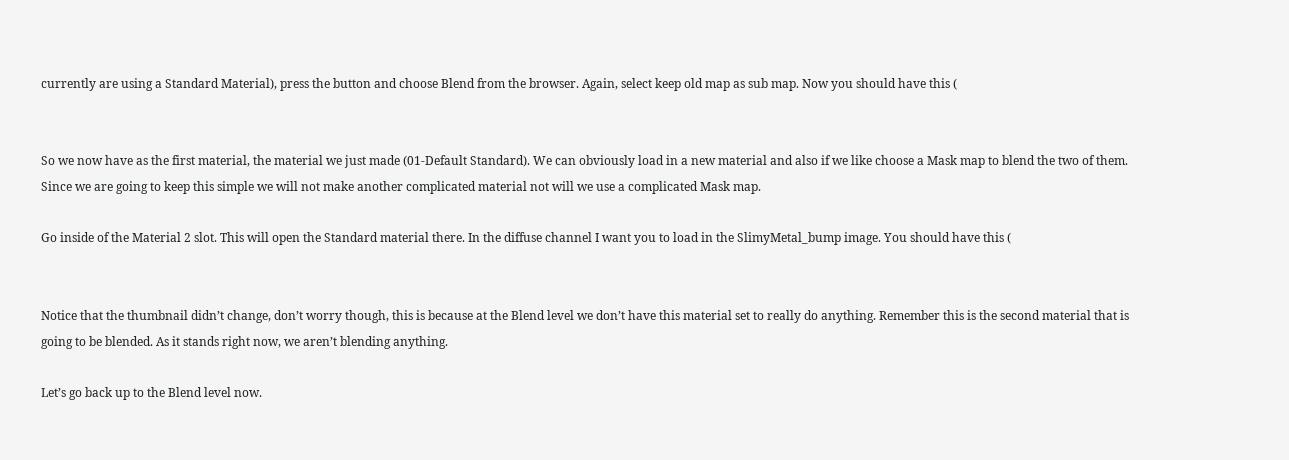currently are using a Standard Material), press the button and choose Blend from the browser. Again, select keep old map as sub map. Now you should have this (


So we now have as the first material, the material we just made (01-Default Standard). We can obviously load in a new material and also if we like choose a Mask map to blend the two of them. Since we are going to keep this simple we will not make another complicated material not will we use a complicated Mask map.

Go inside of the Material 2 slot. This will open the Standard material there. In the diffuse channel I want you to load in the SlimyMetal_bump image. You should have this (


Notice that the thumbnail didn’t change, don’t worry though, this is because at the Blend level we don’t have this material set to really do anything. Remember this is the second material that is going to be blended. As it stands right now, we aren’t blending anything.

Let’s go back up to the Blend level now.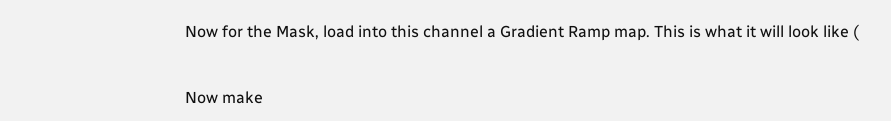Now for the Mask, load into this channel a Gradient Ramp map. This is what it will look like (


Now make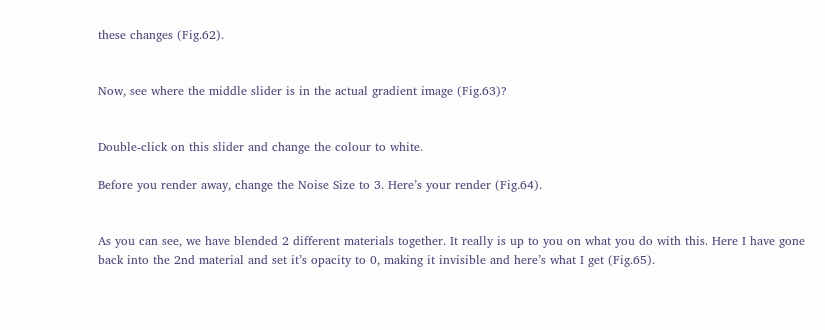these changes (Fig.62).


Now, see where the middle slider is in the actual gradient image (Fig.63)?


Double-click on this slider and change the colour to white.

Before you render away, change the Noise Size to 3. Here’s your render (Fig.64).


As you can see, we have blended 2 different materials together. It really is up to you on what you do with this. Here I have gone back into the 2nd material and set it’s opacity to 0, making it invisible and here’s what I get (Fig.65).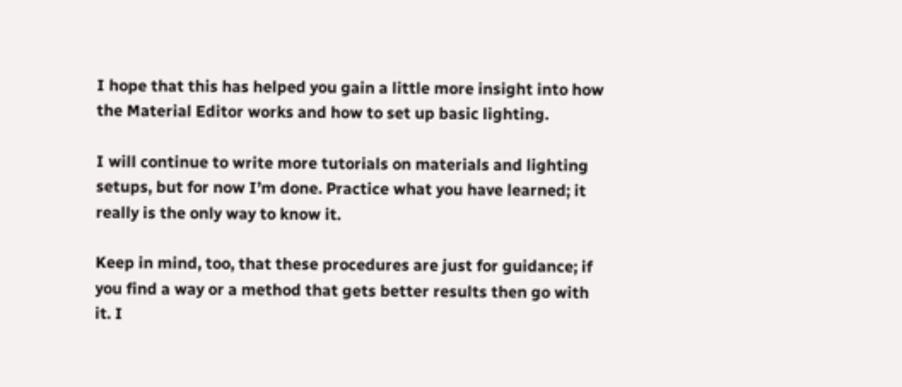I hope that this has helped you gain a little more insight into how the Material Editor works and how to set up basic lighting.

I will continue to write more tutorials on materials and lighting setups, but for now I’m done. Practice what you have learned; it really is the only way to know it.

Keep in mind, too, that these procedures are just for guidance; if you find a way or a method that gets better results then go with it. I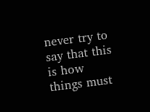never try to say that this is how things must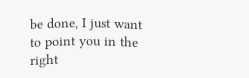be done, I just want to point you in the right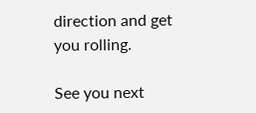direction and get you rolling.

See you next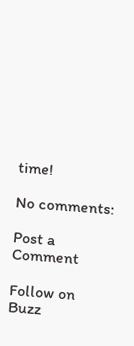time!

No comments:

Post a Comment

Follow on Buzz